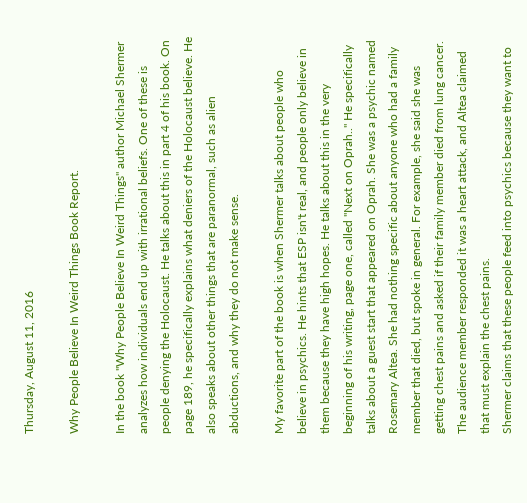Thursday, August 11, 2016

Why People Believe In Weird Things Book Report.

In the book "Why People Believe In Weird Things" author Michael Shermer analyzes how individuals end up with irrational beliefs. One of these is people denying the Holocaust. He talks about this in part 4 of his book. On page 189, he specifically explains what deniers of the Holocaust believe. He also speaks about other things that are paranormal, such as alien abductions, and why they do not make sense.

My favorite part of the book is when Shermer talks about people who believe in psychics. He hints that ESP isn't real, and people only believe in them because they have high hopes. He talks about this in the very beginning of his writing, page one, called "Next on Oprah.." He specifically talks about a guest start that appeared on Oprah. She was a psychic named Rosemary Altea. She had nothing specific about anyone who had a family member that died, but spoke in general. For example, she said she was getting chest pains and asked if their family member died from lung cancer. The audience member responded it was a heart attack, and Altea claimed that must explain the chest pains.
Shermer claims that these people feed into psychics because they want to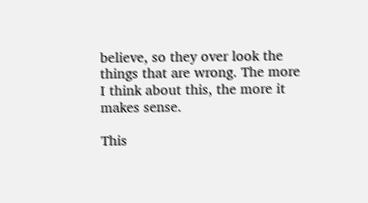believe, so they over look the things that are wrong. The more I think about this, the more it makes sense.

This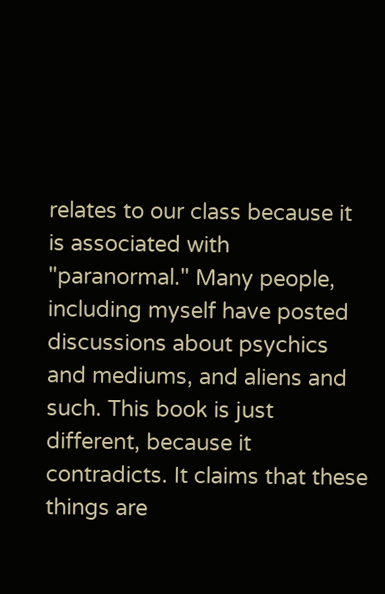relates to our class because it is associated with "paranormal." Many people, including myself have posted discussions about psychics and mediums, and aliens and such. This book is just different, because it contradicts. It claims that these things are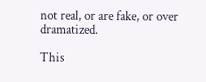not real, or are fake, or over dramatized.

This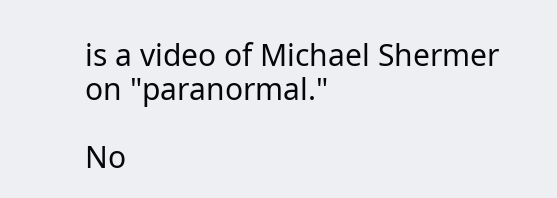is a video of Michael Shermer on "paranormal."

No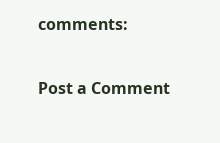comments:

Post a Comment